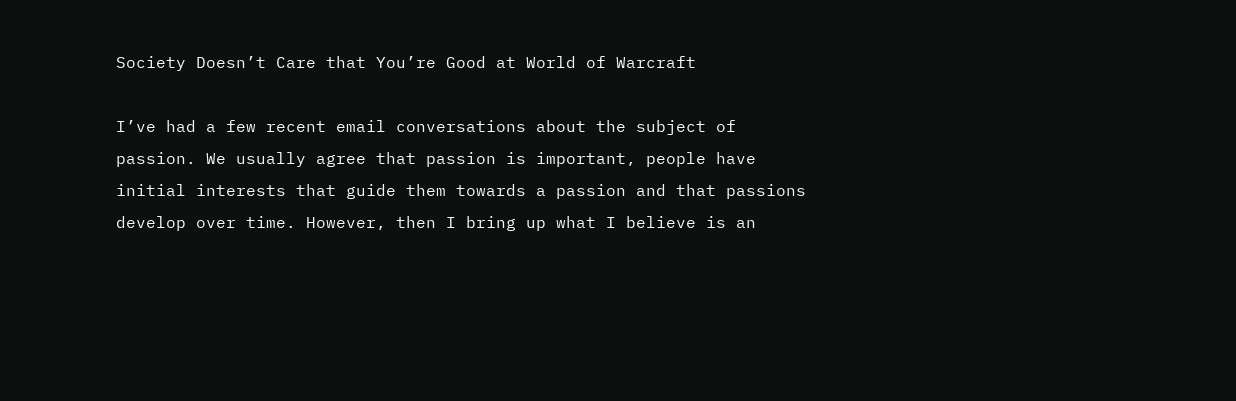Society Doesn’t Care that You’re Good at World of Warcraft

I’ve had a few recent email conversations about the subject of passion. We usually agree that passion is important, people have initial interests that guide them towards a passion and that passions develop over time. However, then I bring up what I believe is an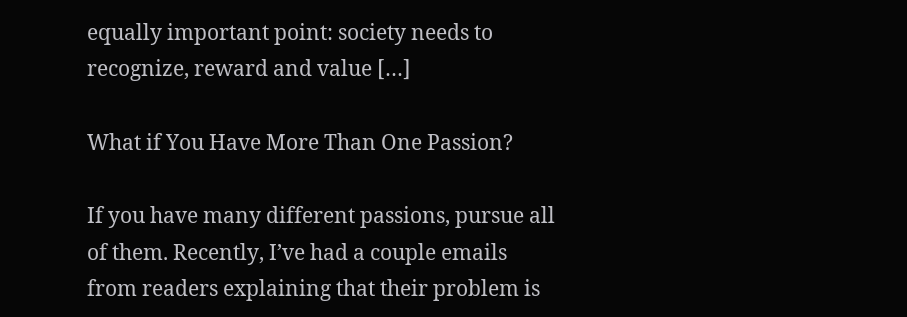equally important point: society needs to recognize, reward and value […]

What if You Have More Than One Passion?

If you have many different passions, pursue all of them. Recently, I’ve had a couple emails from readers explaining that their problem is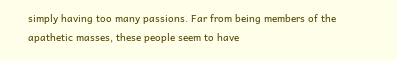simply having too many passions. Far from being members of the apathetic masses, these people seem to have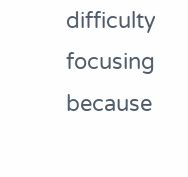difficulty focusing because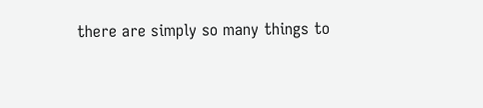there are simply so many things to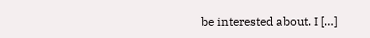be interested about. I […]